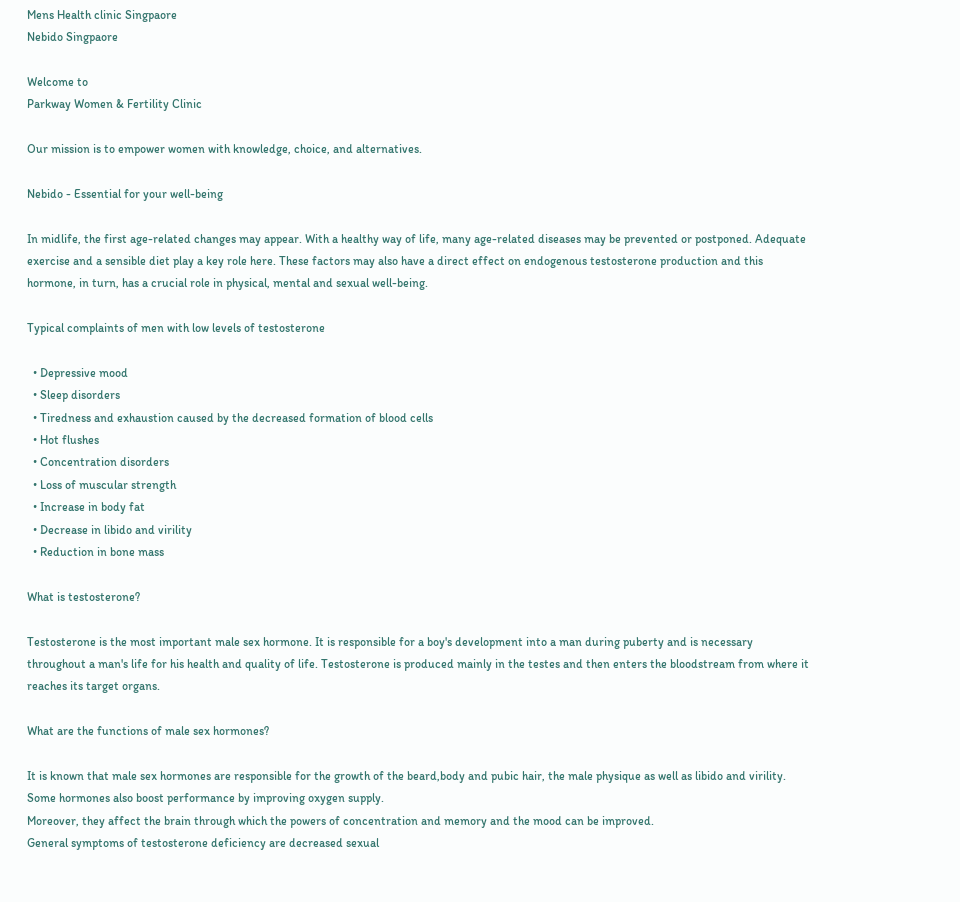Mens Health clinic Singpaore
Nebido Singpaore

Welcome to
Parkway Women & Fertility Clinic

Our mission is to empower women with knowledge, choice, and alternatives.

Nebido - Essential for your well-being

In midlife, the first age-related changes may appear. With a healthy way of life, many age-related diseases may be prevented or postponed. Adequate exercise and a sensible diet play a key role here. These factors may also have a direct effect on endogenous testosterone production and this hormone, in turn, has a crucial role in physical, mental and sexual well-being.

Typical complaints of men with low levels of testosterone

  • Depressive mood
  • Sleep disorders
  • Tiredness and exhaustion caused by the decreased formation of blood cells
  • Hot flushes
  • Concentration disorders
  • Loss of muscular strength
  • Increase in body fat
  • Decrease in libido and virility
  • Reduction in bone mass

What is testosterone?

Testosterone is the most important male sex hormone. It is responsible for a boy's development into a man during puberty and is necessary throughout a man's life for his health and quality of life. Testosterone is produced mainly in the testes and then enters the bloodstream from where it reaches its target organs.

What are the functions of male sex hormones?

It is known that male sex hormones are responsible for the growth of the beard,body and pubic hair, the male physique as well as libido and virility. Some hormones also boost performance by improving oxygen supply.
Moreover, they affect the brain through which the powers of concentration and memory and the mood can be improved.
General symptoms of testosterone deficiency are decreased sexual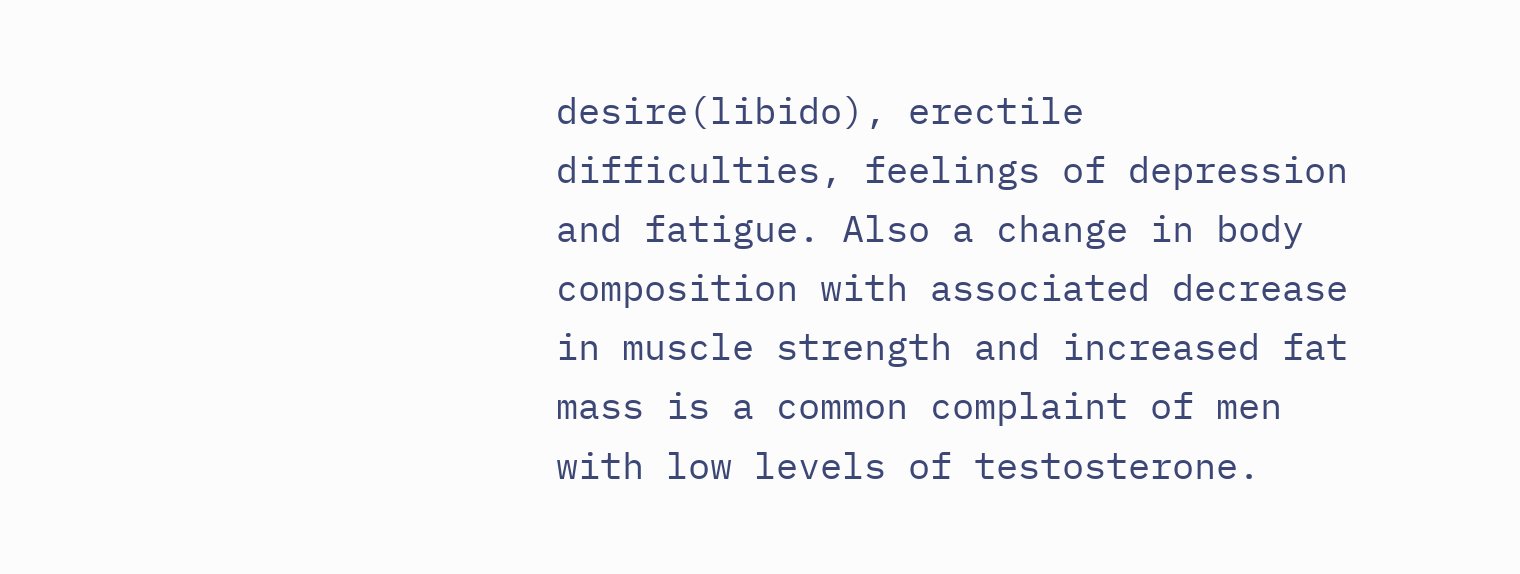desire(libido), erectile difficulties, feelings of depression and fatigue. Also a change in body composition with associated decrease in muscle strength and increased fat mass is a common complaint of men with low levels of testosterone.